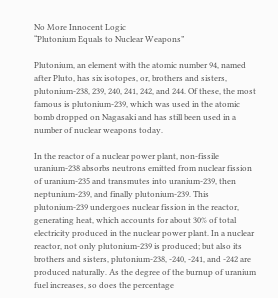No More Innocent Logic
“Plutonium Equals to Nuclear Weapons”

Plutonium, an element with the atomic number 94, named after Pluto, has six isotopes, or, brothers and sisters, plutonium-238, 239, 240, 241, 242, and 244. Of these, the most famous is plutonium-239, which was used in the atomic bomb dropped on Nagasaki and has still been used in a number of nuclear weapons today.

In the reactor of a nuclear power plant, non-fissile uranium-238 absorbs neutrons emitted from nuclear fission of uranium-235 and transmutes into uranium-239, then neptunium-239, and finally plutonium-239. This plutonium-239 undergoes nuclear fission in the reactor, generating heat, which accounts for about 30% of total electricity produced in the nuclear power plant. In a nuclear reactor, not only plutonium-239 is produced; but also its brothers and sisters, plutonium-238, -240, -241, and -242 are produced naturally. As the degree of the burnup of uranium fuel increases, so does the percentage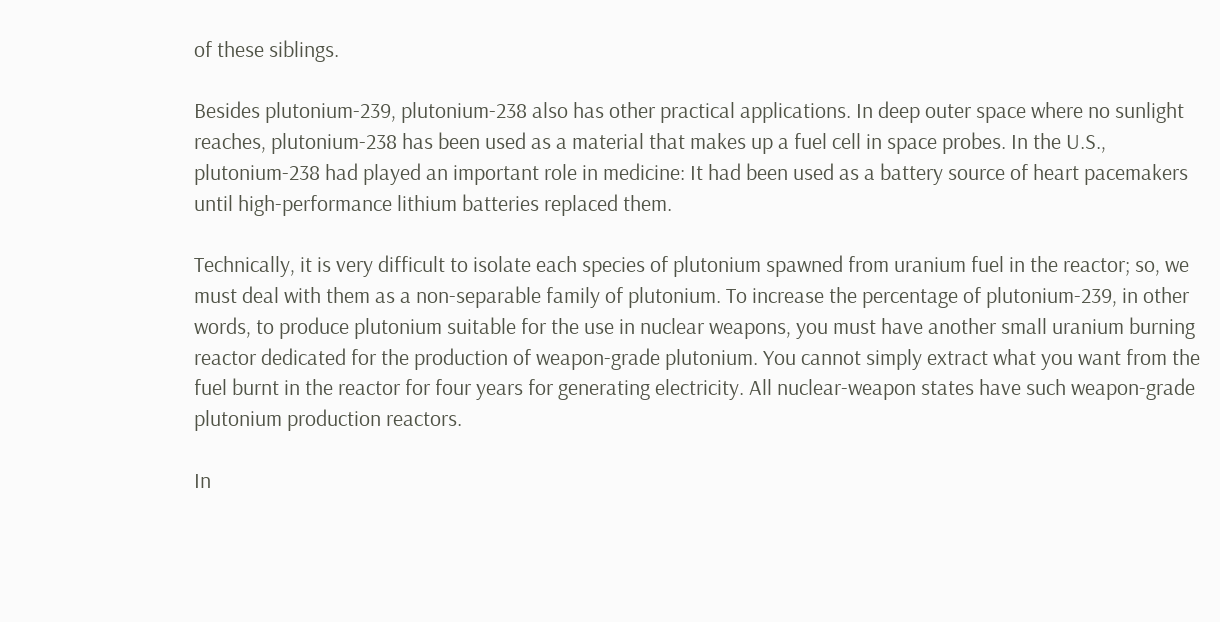of these siblings.

Besides plutonium-239, plutonium-238 also has other practical applications. In deep outer space where no sunlight reaches, plutonium-238 has been used as a material that makes up a fuel cell in space probes. In the U.S., plutonium-238 had played an important role in medicine: It had been used as a battery source of heart pacemakers until high-performance lithium batteries replaced them.

Technically, it is very difficult to isolate each species of plutonium spawned from uranium fuel in the reactor; so, we must deal with them as a non-separable family of plutonium. To increase the percentage of plutonium-239, in other words, to produce plutonium suitable for the use in nuclear weapons, you must have another small uranium burning reactor dedicated for the production of weapon-grade plutonium. You cannot simply extract what you want from the fuel burnt in the reactor for four years for generating electricity. All nuclear-weapon states have such weapon-grade plutonium production reactors.

In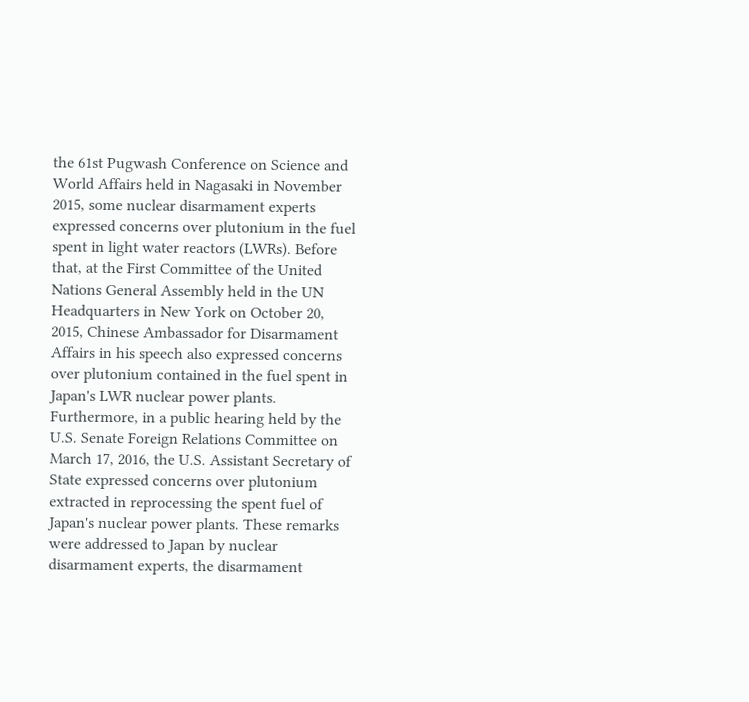the 61st Pugwash Conference on Science and World Affairs held in Nagasaki in November 2015, some nuclear disarmament experts expressed concerns over plutonium in the fuel spent in light water reactors (LWRs). Before that, at the First Committee of the United Nations General Assembly held in the UN Headquarters in New York on October 20, 2015, Chinese Ambassador for Disarmament Affairs in his speech also expressed concerns over plutonium contained in the fuel spent in Japan's LWR nuclear power plants. Furthermore, in a public hearing held by the U.S. Senate Foreign Relations Committee on March 17, 2016, the U.S. Assistant Secretary of State expressed concerns over plutonium extracted in reprocessing the spent fuel of Japan's nuclear power plants. These remarks were addressed to Japan by nuclear disarmament experts, the disarmament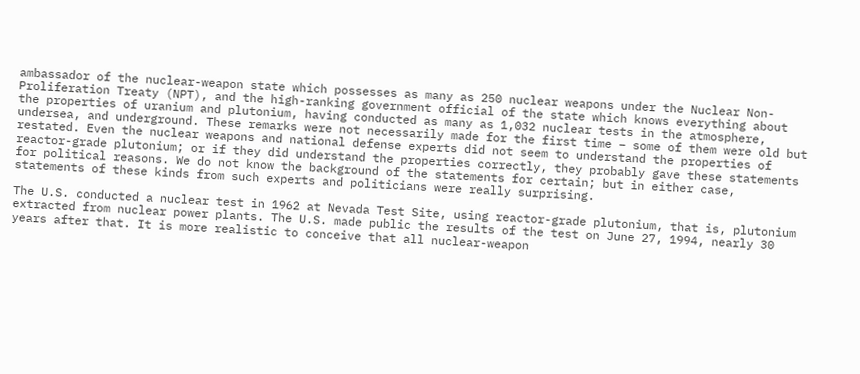ambassador of the nuclear-weapon state which possesses as many as 250 nuclear weapons under the Nuclear Non-Proliferation Treaty (NPT), and the high-ranking government official of the state which knows everything about the properties of uranium and plutonium, having conducted as many as 1,032 nuclear tests in the atmosphere, undersea, and underground. These remarks were not necessarily made for the first time – some of them were old but restated. Even the nuclear weapons and national defense experts did not seem to understand the properties of reactor-grade plutonium; or if they did understand the properties correctly, they probably gave these statements for political reasons. We do not know the background of the statements for certain; but in either case, statements of these kinds from such experts and politicians were really surprising.

The U.S. conducted a nuclear test in 1962 at Nevada Test Site, using reactor-grade plutonium, that is, plutonium extracted from nuclear power plants. The U.S. made public the results of the test on June 27, 1994, nearly 30 years after that. It is more realistic to conceive that all nuclear-weapon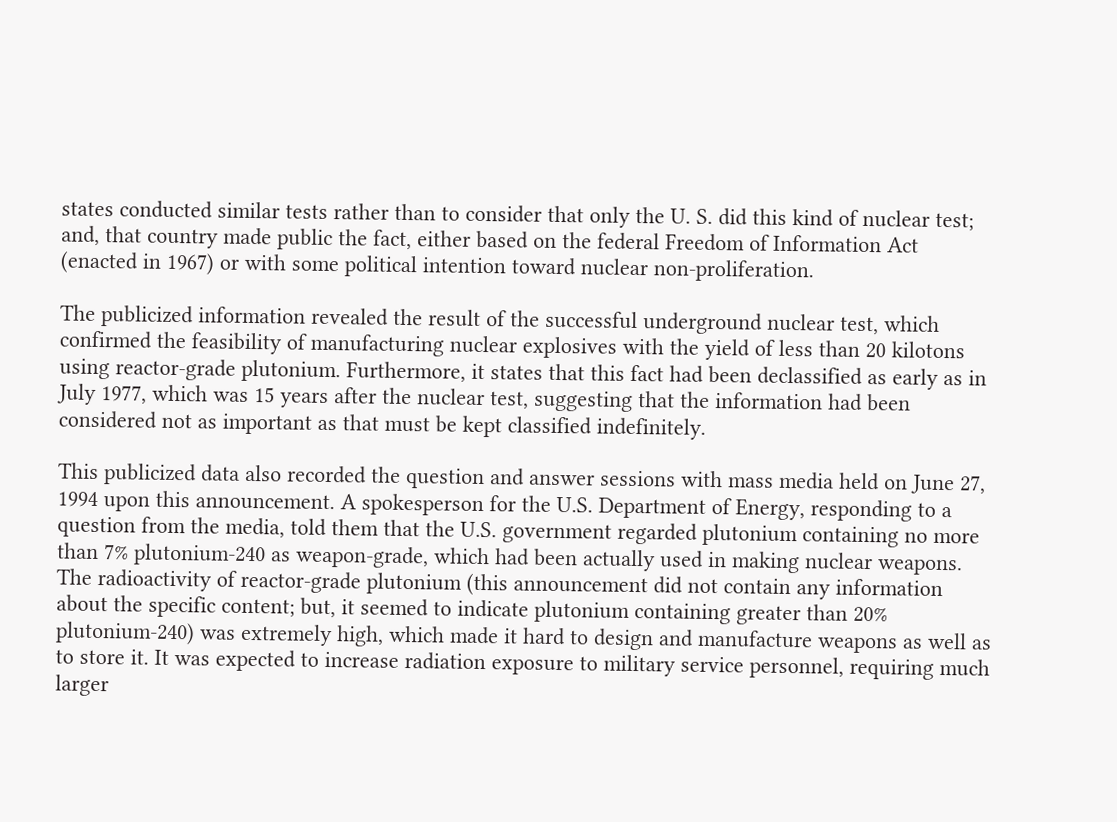states conducted similar tests rather than to consider that only the U. S. did this kind of nuclear test; and, that country made public the fact, either based on the federal Freedom of Information Act (enacted in 1967) or with some political intention toward nuclear non-proliferation.

The publicized information revealed the result of the successful underground nuclear test, which confirmed the feasibility of manufacturing nuclear explosives with the yield of less than 20 kilotons using reactor-grade plutonium. Furthermore, it states that this fact had been declassified as early as in July 1977, which was 15 years after the nuclear test, suggesting that the information had been considered not as important as that must be kept classified indefinitely.

This publicized data also recorded the question and answer sessions with mass media held on June 27, 1994 upon this announcement. A spokesperson for the U.S. Department of Energy, responding to a question from the media, told them that the U.S. government regarded plutonium containing no more than 7% plutonium-240 as weapon-grade, which had been actually used in making nuclear weapons. The radioactivity of reactor-grade plutonium (this announcement did not contain any information about the specific content; but, it seemed to indicate plutonium containing greater than 20% plutonium-240) was extremely high, which made it hard to design and manufacture weapons as well as to store it. It was expected to increase radiation exposure to military service personnel, requiring much larger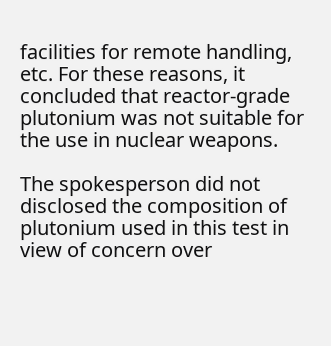facilities for remote handling, etc. For these reasons, it concluded that reactor-grade plutonium was not suitable for the use in nuclear weapons.

The spokesperson did not disclosed the composition of plutonium used in this test in view of concern over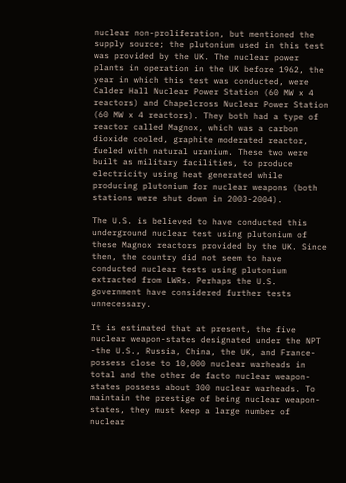nuclear non-proliferation, but mentioned the supply source; the plutonium used in this test was provided by the UK. The nuclear power plants in operation in the UK before 1962, the year in which this test was conducted, were Calder Hall Nuclear Power Station (60 MW x 4 reactors) and Chapelcross Nuclear Power Station (60 MW x 4 reactors). They both had a type of reactor called Magnox, which was a carbon dioxide cooled, graphite moderated reactor, fueled with natural uranium. These two were built as military facilities, to produce electricity using heat generated while producing plutonium for nuclear weapons (both stations were shut down in 2003-2004).

The U.S. is believed to have conducted this underground nuclear test using plutonium of these Magnox reactors provided by the UK. Since then, the country did not seem to have conducted nuclear tests using plutonium extracted from LWRs. Perhaps the U.S. government have considered further tests unnecessary.

It is estimated that at present, the five nuclear weapon-states designated under the NPT -the U.S., Russia, China, the UK, and France- possess close to 10,000 nuclear warheads in total and the other de facto nuclear weapon-states possess about 300 nuclear warheads. To maintain the prestige of being nuclear weapon-states, they must keep a large number of nuclear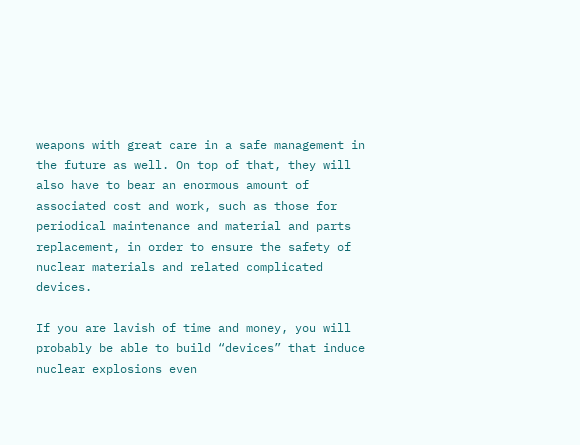weapons with great care in a safe management in the future as well. On top of that, they will also have to bear an enormous amount of associated cost and work, such as those for periodical maintenance and material and parts replacement, in order to ensure the safety of nuclear materials and related complicated devices.

If you are lavish of time and money, you will probably be able to build “devices” that induce nuclear explosions even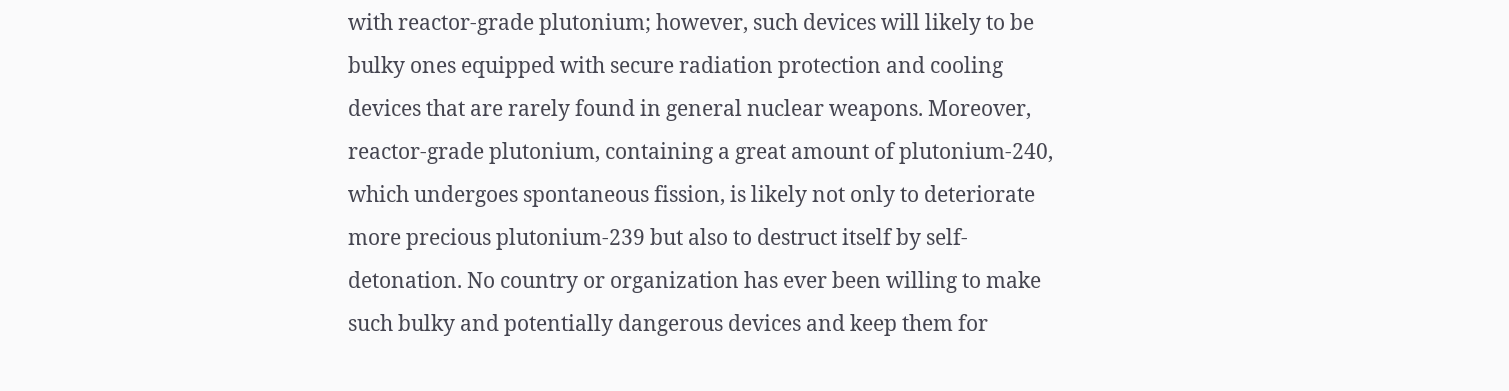with reactor-grade plutonium; however, such devices will likely to be bulky ones equipped with secure radiation protection and cooling devices that are rarely found in general nuclear weapons. Moreover, reactor-grade plutonium, containing a great amount of plutonium-240, which undergoes spontaneous fission, is likely not only to deteriorate more precious plutonium-239 but also to destruct itself by self-detonation. No country or organization has ever been willing to make such bulky and potentially dangerous devices and keep them for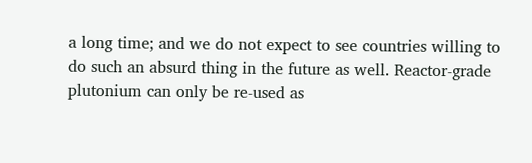a long time; and we do not expect to see countries willing to do such an absurd thing in the future as well. Reactor-grade plutonium can only be re-used as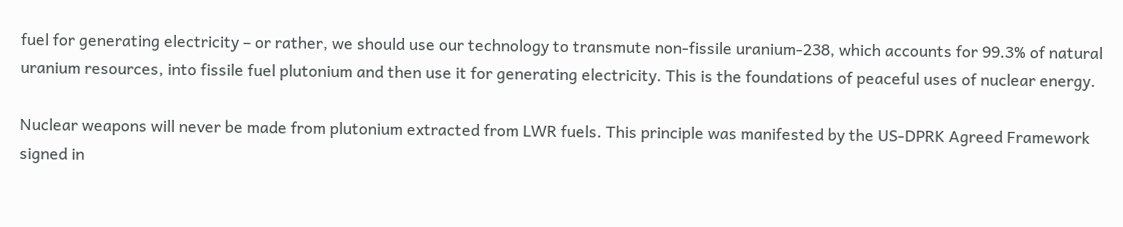fuel for generating electricity – or rather, we should use our technology to transmute non-fissile uranium-238, which accounts for 99.3% of natural uranium resources, into fissile fuel plutonium and then use it for generating electricity. This is the foundations of peaceful uses of nuclear energy.

Nuclear weapons will never be made from plutonium extracted from LWR fuels. This principle was manifested by the US-DPRK Agreed Framework signed in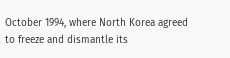October 1994, where North Korea agreed to freeze and dismantle its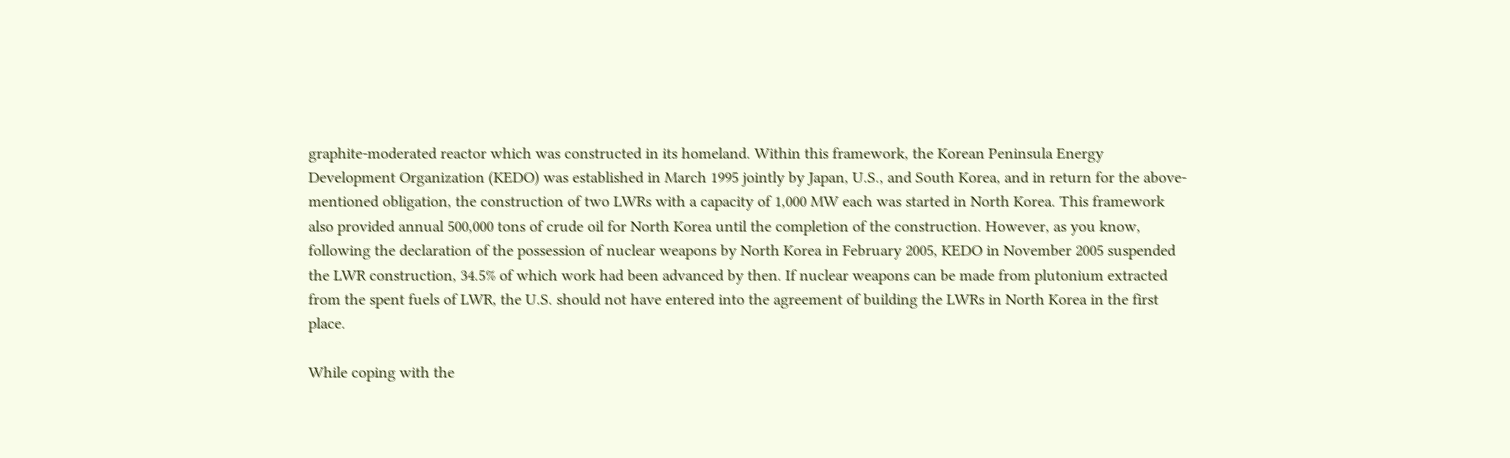graphite-moderated reactor which was constructed in its homeland. Within this framework, the Korean Peninsula Energy Development Organization (KEDO) was established in March 1995 jointly by Japan, U.S., and South Korea, and in return for the above-mentioned obligation, the construction of two LWRs with a capacity of 1,000 MW each was started in North Korea. This framework also provided annual 500,000 tons of crude oil for North Korea until the completion of the construction. However, as you know, following the declaration of the possession of nuclear weapons by North Korea in February 2005, KEDO in November 2005 suspended the LWR construction, 34.5% of which work had been advanced by then. If nuclear weapons can be made from plutonium extracted from the spent fuels of LWR, the U.S. should not have entered into the agreement of building the LWRs in North Korea in the first place.

While coping with the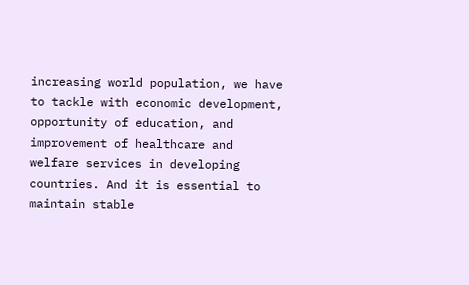increasing world population, we have to tackle with economic development, opportunity of education, and improvement of healthcare and welfare services in developing countries. And it is essential to maintain stable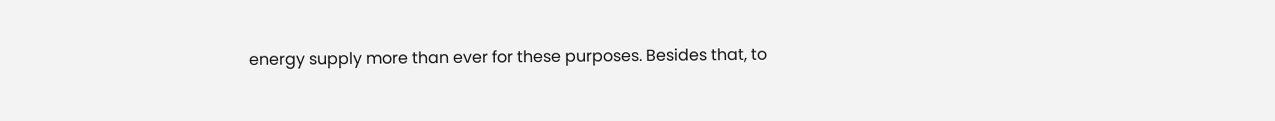energy supply more than ever for these purposes. Besides that, to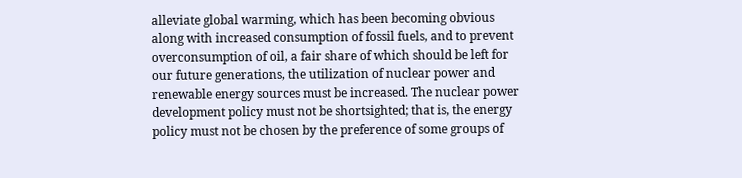alleviate global warming, which has been becoming obvious along with increased consumption of fossil fuels, and to prevent overconsumption of oil, a fair share of which should be left for our future generations, the utilization of nuclear power and renewable energy sources must be increased. The nuclear power development policy must not be shortsighted; that is, the energy policy must not be chosen by the preference of some groups of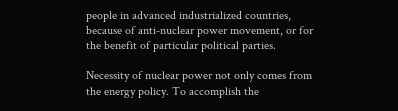people in advanced industrialized countries, because of anti-nuclear power movement, or for the benefit of particular political parties.

Necessity of nuclear power not only comes from the energy policy. To accomplish the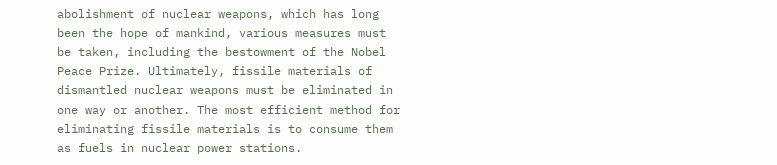abolishment of nuclear weapons, which has long been the hope of mankind, various measures must be taken, including the bestowment of the Nobel Peace Prize. Ultimately, fissile materials of dismantled nuclear weapons must be eliminated in one way or another. The most efficient method for eliminating fissile materials is to consume them as fuels in nuclear power stations.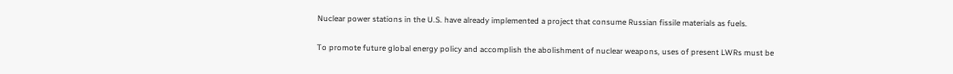Nuclear power stations in the U.S. have already implemented a project that consume Russian fissile materials as fuels.

To promote future global energy policy and accomplish the abolishment of nuclear weapons, uses of present LWRs must be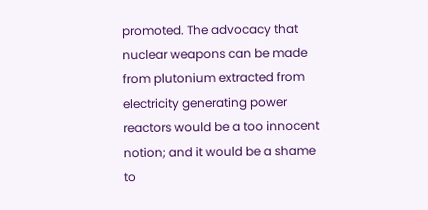promoted. The advocacy that nuclear weapons can be made from plutonium extracted from electricity generating power reactors would be a too innocent notion; and it would be a shame to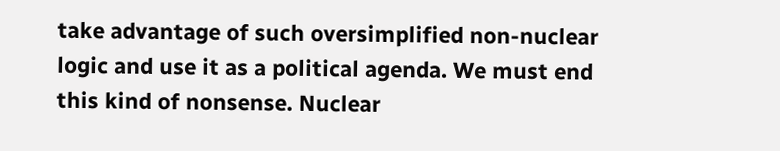take advantage of such oversimplified non-nuclear logic and use it as a political agenda. We must end this kind of nonsense. Nuclear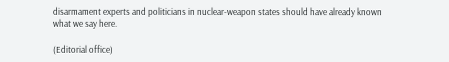disarmament experts and politicians in nuclear-weapon states should have already known what we say here.

(Editorial office)